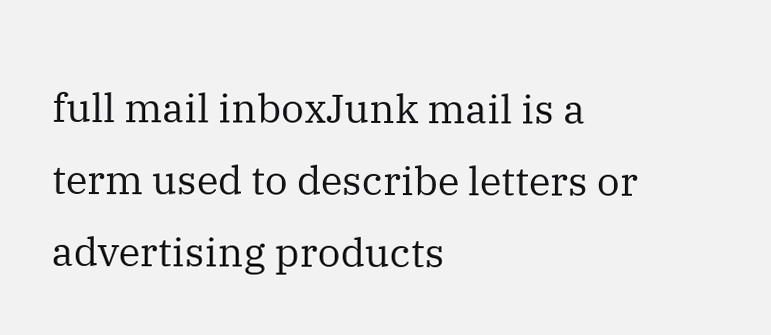full mail inboxJunk mail is a term used to describe letters or advertising products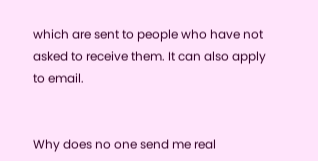which are sent to people who have not asked to receive them. It can also apply to email.


Why does no one send me real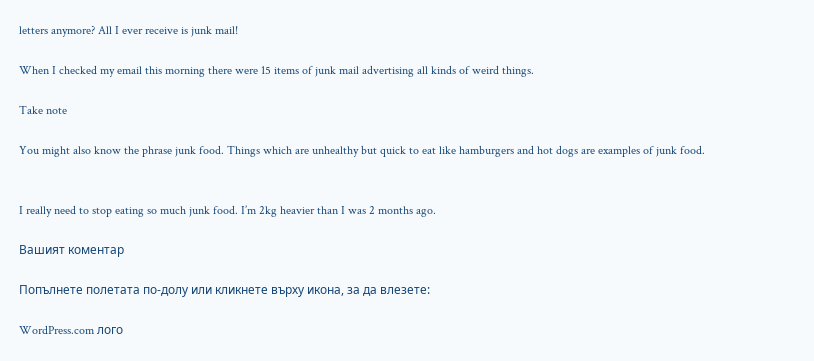letters anymore? All I ever receive is junk mail!

When I checked my email this morning there were 15 items of junk mail advertising all kinds of weird things.

Take note

You might also know the phrase junk food. Things which are unhealthy but quick to eat like hamburgers and hot dogs are examples of junk food.


I really need to stop eating so much junk food. I’m 2kg heavier than I was 2 months ago.

Вашият коментар

Попълнете полетата по-долу или кликнете върху икона, за да влезете:

WordPress.com лого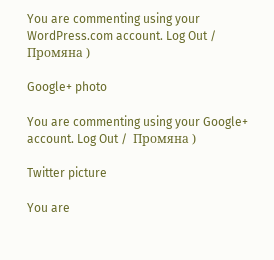You are commenting using your WordPress.com account. Log Out /  Промяна )

Google+ photo

You are commenting using your Google+ account. Log Out /  Промяна )

Twitter picture

You are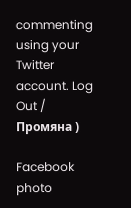commenting using your Twitter account. Log Out /  Промяна )

Facebook photo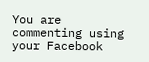You are commenting using your Facebook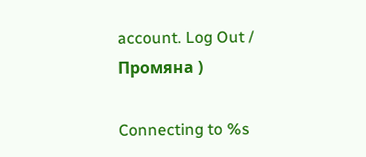account. Log Out /  Промяна )

Connecting to %s